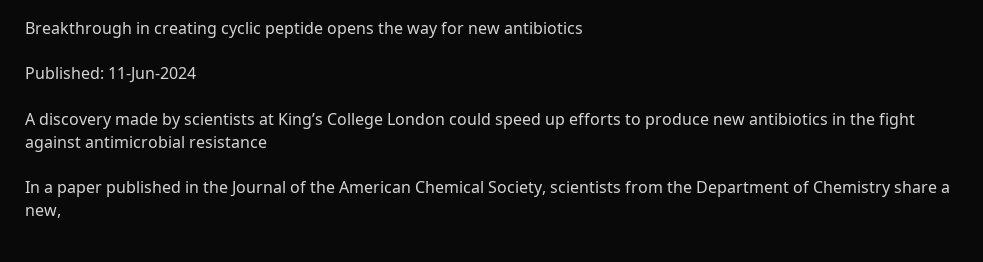Breakthrough in creating cyclic peptide opens the way for new antibiotics

Published: 11-Jun-2024

A discovery made by scientists at King’s College London could speed up efforts to produce new antibiotics in the fight against antimicrobial resistance

In a paper published in the Journal of the American Chemical Society, scientists from the Department of Chemistry share a new,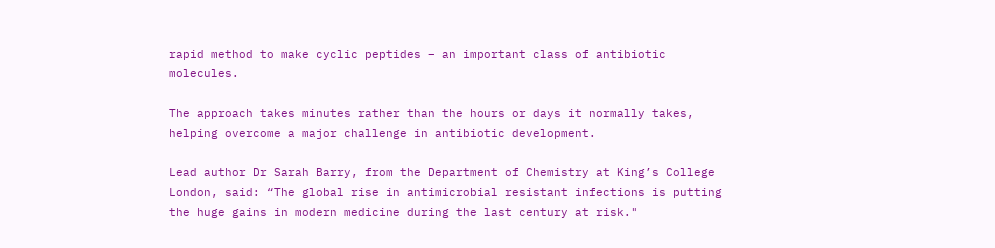rapid method to make cyclic peptides – an important class of antibiotic molecules.

The approach takes minutes rather than the hours or days it normally takes, helping overcome a major challenge in antibiotic development.

Lead author Dr Sarah Barry, from the Department of Chemistry at King’s College London, said: “The global rise in antimicrobial resistant infections is putting the huge gains in modern medicine during the last century at risk."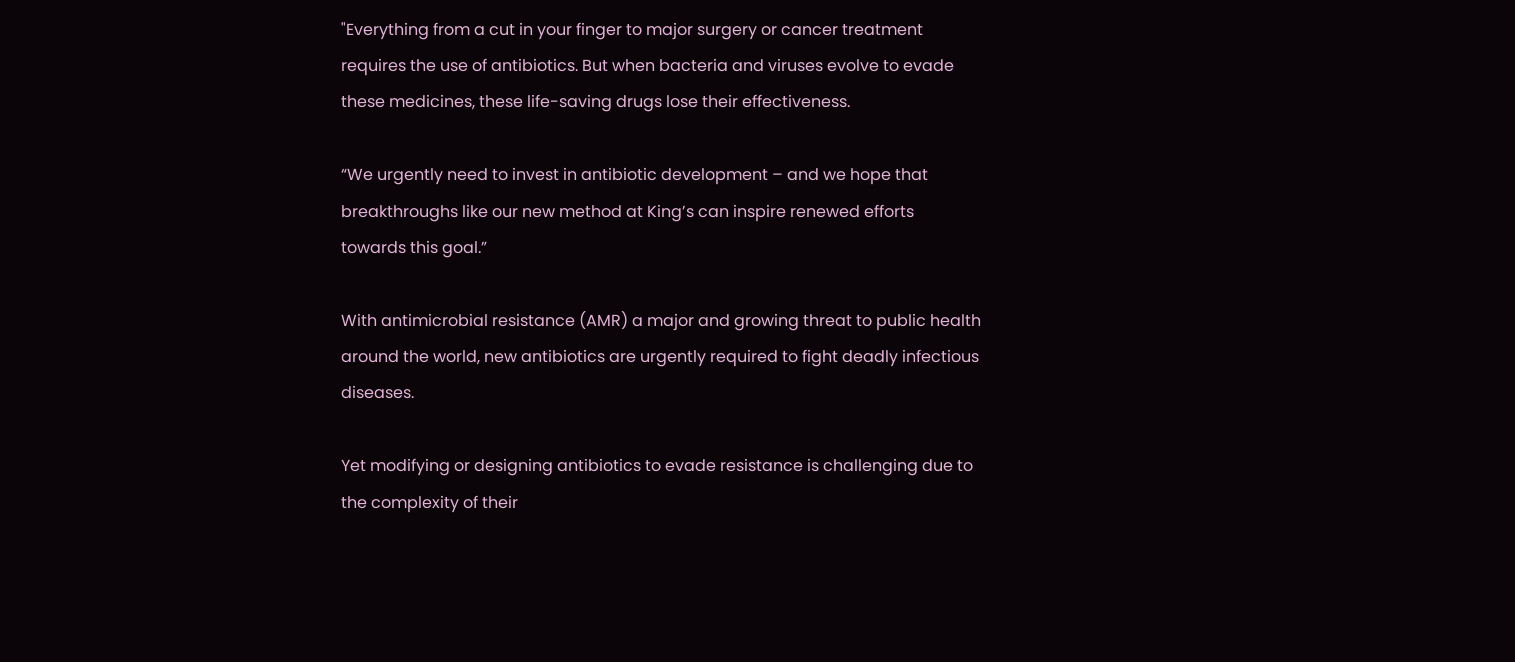"Everything from a cut in your finger to major surgery or cancer treatment requires the use of antibiotics. But when bacteria and viruses evolve to evade these medicines, these life-saving drugs lose their effectiveness.

“We urgently need to invest in antibiotic development – and we hope that breakthroughs like our new method at King’s can inspire renewed efforts towards this goal.”

With antimicrobial resistance (AMR) a major and growing threat to public health around the world, new antibiotics are urgently required to fight deadly infectious diseases.

Yet modifying or designing antibiotics to evade resistance is challenging due to the complexity of their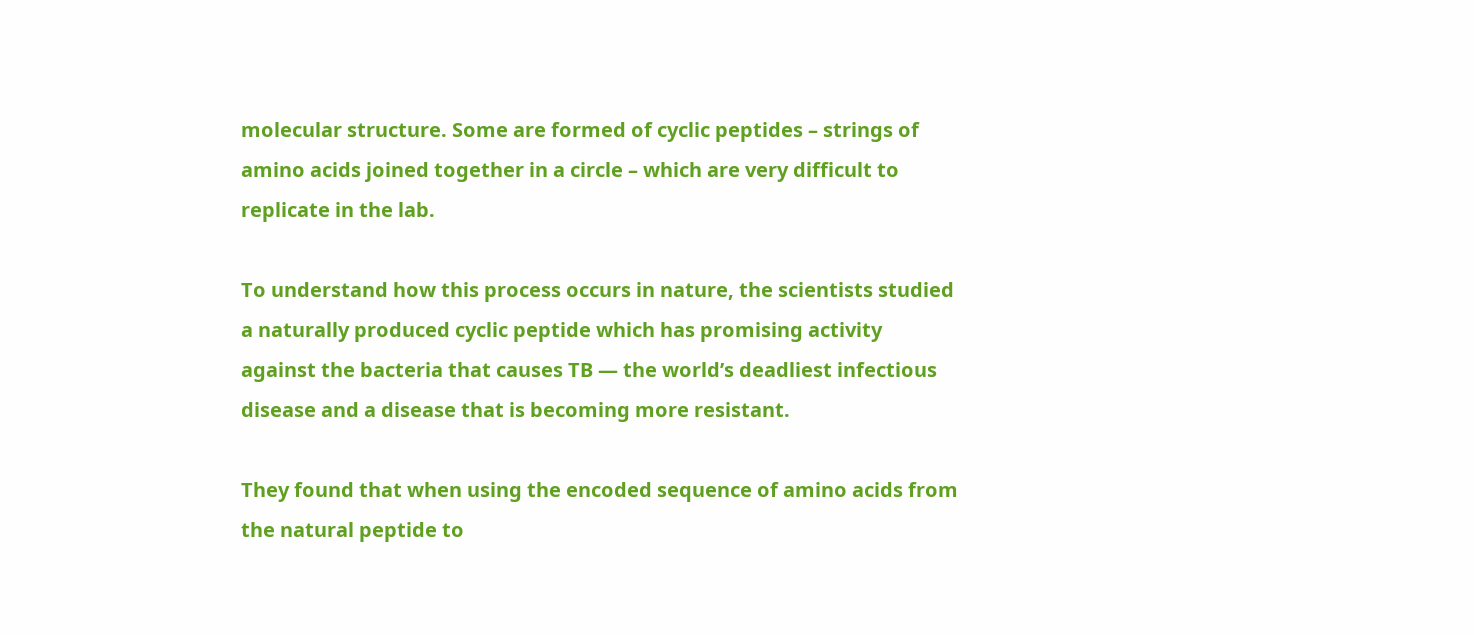molecular structure. Some are formed of cyclic peptides – strings of amino acids joined together in a circle – which are very difficult to replicate in the lab.

To understand how this process occurs in nature, the scientists studied a naturally produced cyclic peptide which has promising activity against the bacteria that causes TB — the world’s deadliest infectious disease and a disease that is becoming more resistant.

They found that when using the encoded sequence of amino acids from the natural peptide to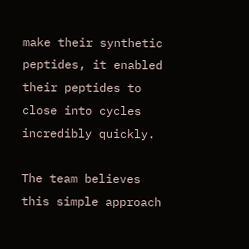make their synthetic peptides, it enabled their peptides to close into cycles incredibly quickly.

The team believes this simple approach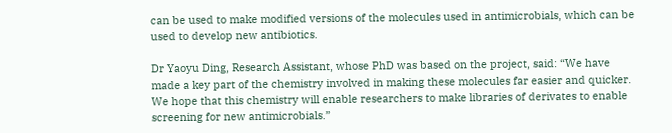can be used to make modified versions of the molecules used in antimicrobials, which can be used to develop new antibiotics.

Dr Yaoyu Ding, Research Assistant, whose PhD was based on the project, said: “We have made a key part of the chemistry involved in making these molecules far easier and quicker. We hope that this chemistry will enable researchers to make libraries of derivates to enable screening for new antimicrobials.”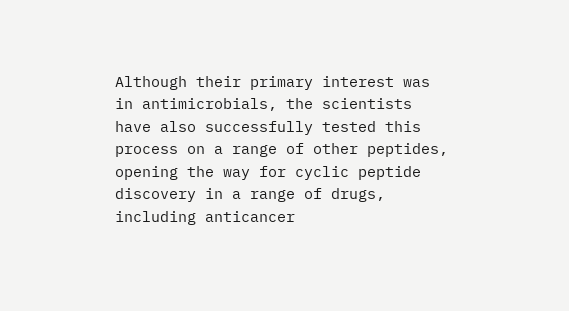Although their primary interest was in antimicrobials, the scientists have also successfully tested this process on a range of other peptides, opening the way for cyclic peptide discovery in a range of drugs, including anticancer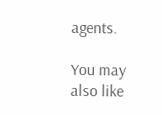agents.

You may also like